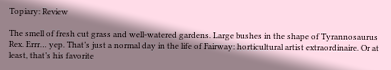Topiary: Review

The smell of fresh cut grass and well-watered gardens. Large bushes in the shape of Tyrannosaurus Rex. Errr… yep. That’s just a normal day in the life of Fairway: horticultural artist extraordinaire. Or at least, that’s his favorite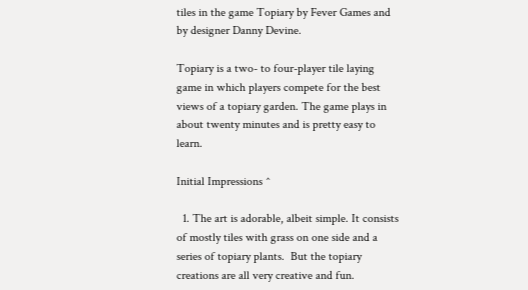tiles in the game Topiary by Fever Games and by designer Danny Devine.

Topiary is a two- to four-player tile laying game in which players compete for the best views of a topiary garden. The game plays in about twenty minutes and is pretty easy to learn.

Initial Impressions ^

  1. The art is adorable, albeit simple. It consists of mostly tiles with grass on one side and a series of topiary plants.  But the topiary creations are all very creative and fun.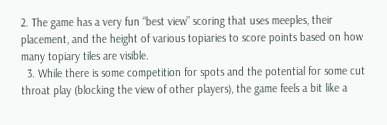2. The game has a very fun “best view” scoring that uses meeples, their placement, and the height of various topiaries to score points based on how many topiary tiles are visible.
  3. While there is some competition for spots and the potential for some cut throat play (blocking the view of other players), the game feels a bit like a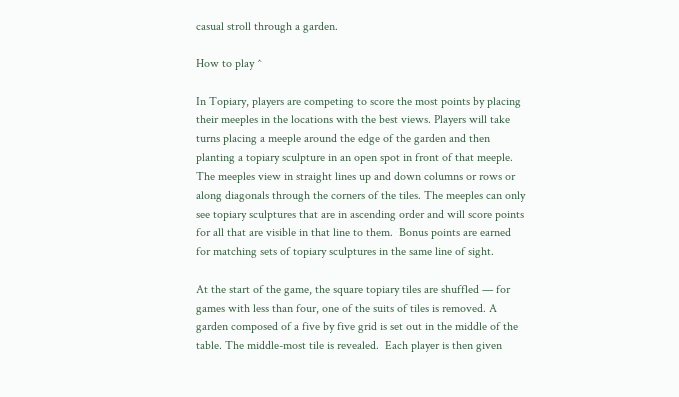casual stroll through a garden.

How to play ^

In Topiary, players are competing to score the most points by placing their meeples in the locations with the best views. Players will take turns placing a meeple around the edge of the garden and then planting a topiary sculpture in an open spot in front of that meeple.  The meeples view in straight lines up and down columns or rows or along diagonals through the corners of the tiles. The meeples can only see topiary sculptures that are in ascending order and will score points for all that are visible in that line to them.  Bonus points are earned for matching sets of topiary sculptures in the same line of sight.

At the start of the game, the square topiary tiles are shuffled — for games with less than four, one of the suits of tiles is removed. A garden composed of a five by five grid is set out in the middle of the table. The middle-most tile is revealed.  Each player is then given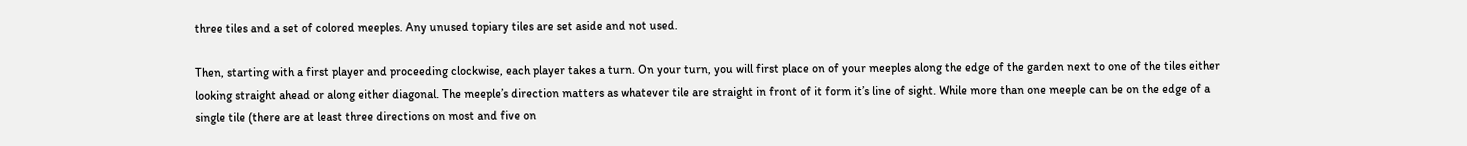three tiles and a set of colored meeples. Any unused topiary tiles are set aside and not used.

Then, starting with a first player and proceeding clockwise, each player takes a turn. On your turn, you will first place on of your meeples along the edge of the garden next to one of the tiles either looking straight ahead or along either diagonal. The meeple’s direction matters as whatever tile are straight in front of it form it’s line of sight. While more than one meeple can be on the edge of a single tile (there are at least three directions on most and five on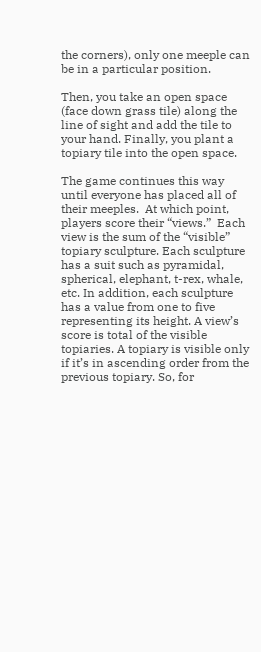the corners), only one meeple can be in a particular position.

Then, you take an open space (face down grass tile) along the line of sight and add the tile to your hand. Finally, you plant a topiary tile into the open space.

The game continues this way until everyone has placed all of their meeples.  At which point, players score their “views.”  Each view is the sum of the “visible” topiary sculpture. Each sculpture has a suit such as pyramidal, spherical, elephant, t-rex, whale, etc. In addition, each sculpture has a value from one to five representing its height. A view’s score is total of the visible topiaries. A topiary is visible only if it’s in ascending order from the previous topiary. So, for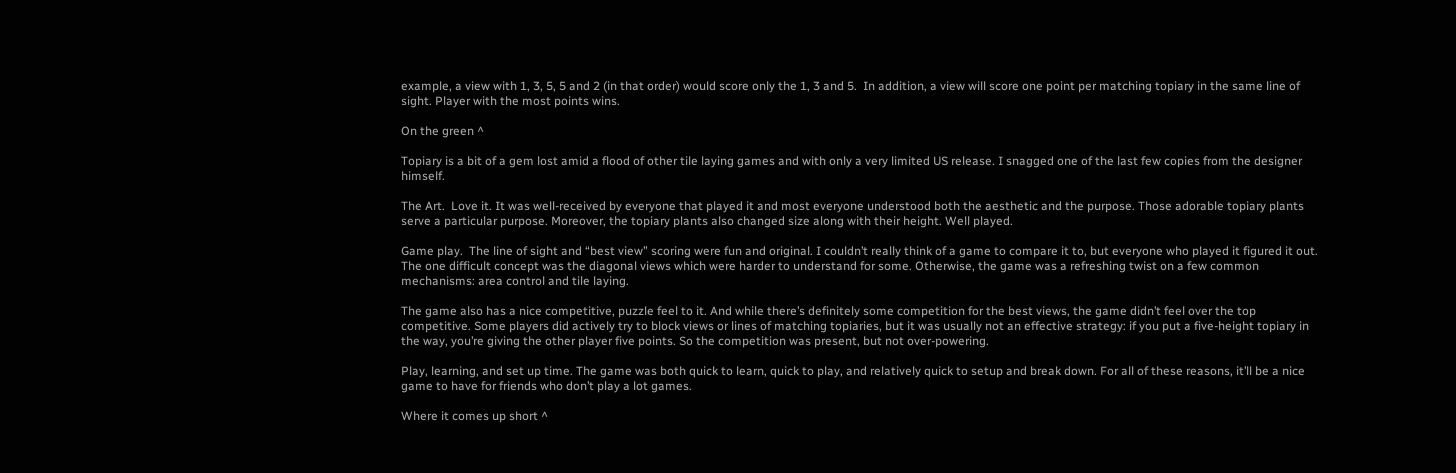example, a view with 1, 3, 5, 5 and 2 (in that order) would score only the 1, 3 and 5.  In addition, a view will score one point per matching topiary in the same line of sight. Player with the most points wins.

On the green ^

Topiary is a bit of a gem lost amid a flood of other tile laying games and with only a very limited US release. I snagged one of the last few copies from the designer himself.

The Art.  Love it. It was well-received by everyone that played it and most everyone understood both the aesthetic and the purpose. Those adorable topiary plants serve a particular purpose. Moreover, the topiary plants also changed size along with their height. Well played.

Game play.  The line of sight and “best view” scoring were fun and original. I couldn’t really think of a game to compare it to, but everyone who played it figured it out. The one difficult concept was the diagonal views which were harder to understand for some. Otherwise, the game was a refreshing twist on a few common mechanisms: area control and tile laying.

The game also has a nice competitive, puzzle feel to it. And while there’s definitely some competition for the best views, the game didn’t feel over the top competitive. Some players did actively try to block views or lines of matching topiaries, but it was usually not an effective strategy: if you put a five-height topiary in the way, you’re giving the other player five points. So the competition was present, but not over-powering.

Play, learning, and set up time. The game was both quick to learn, quick to play, and relatively quick to setup and break down. For all of these reasons, it’ll be a nice game to have for friends who don’t play a lot games.

Where it comes up short ^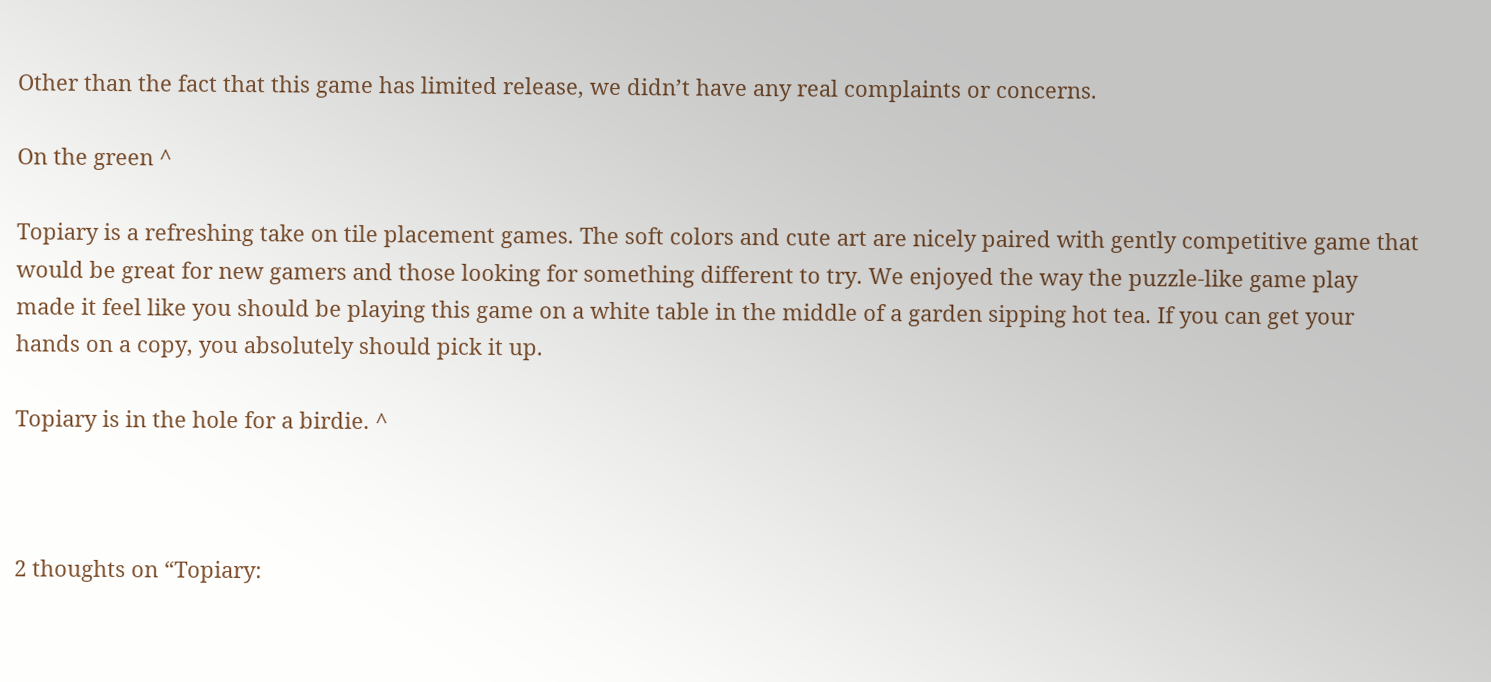Other than the fact that this game has limited release, we didn’t have any real complaints or concerns.

On the green ^

Topiary is a refreshing take on tile placement games. The soft colors and cute art are nicely paired with gently competitive game that would be great for new gamers and those looking for something different to try. We enjoyed the way the puzzle-like game play made it feel like you should be playing this game on a white table in the middle of a garden sipping hot tea. If you can get your hands on a copy, you absolutely should pick it up.

Topiary is in the hole for a birdie. ^



2 thoughts on “Topiary: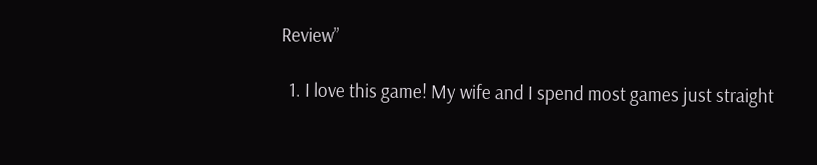Review”

  1. I love this game! My wife and I spend most games just straight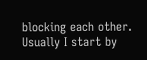blocking each other. Usually I start by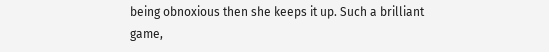being obnoxious then she keeps it up. Such a brilliant game,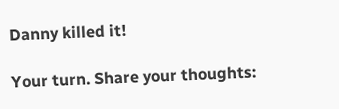Danny killed it!

Your turn. Share your thoughts: